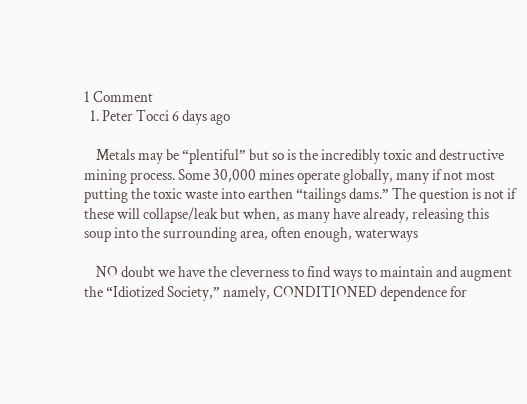1 Comment
  1. Peter Tocci 6 days ago

    Metals may be “plentiful” but so is the incredibly toxic and destructive mining process. Some 30,000 mines operate globally, many if not most putting the toxic waste into earthen “tailings dams.” The question is not if these will collapse/leak but when, as many have already, releasing this soup into the surrounding area, often enough, waterways

    NO doubt we have the cleverness to find ways to maintain and augment the “Idiotized Society,” namely, CONDITIONED dependence for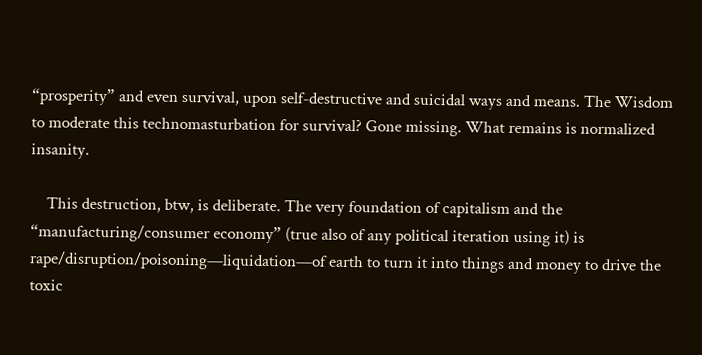“prosperity” and even survival, upon self-destructive and suicidal ways and means. The Wisdom to moderate this technomasturbation for survival? Gone missing. What remains is normalized insanity.

    This destruction, btw, is deliberate. The very foundation of capitalism and the “manufacturing/consumer economy” (true also of any political iteration using it) is rape/disruption/poisoning—liquidation—of earth to turn it into things and money to drive the toxic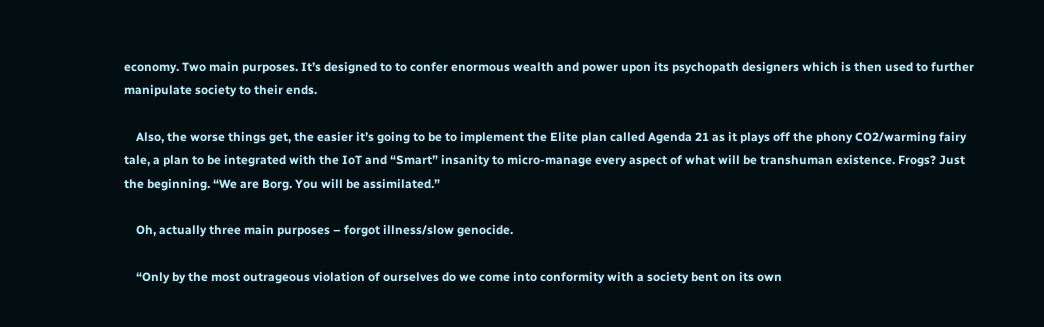economy. Two main purposes. It’s designed to to confer enormous wealth and power upon its psychopath designers which is then used to further manipulate society to their ends.

    Also, the worse things get, the easier it’s going to be to implement the Elite plan called Agenda 21 as it plays off the phony CO2/warming fairy tale, a plan to be integrated with the IoT and “Smart” insanity to micro-manage every aspect of what will be transhuman existence. Frogs? Just the beginning. “We are Borg. You will be assimilated.”

    Oh, actually three main purposes – forgot illness/slow genocide.

    “Only by the most outrageous violation of ourselves do we come into conformity with a society bent on its own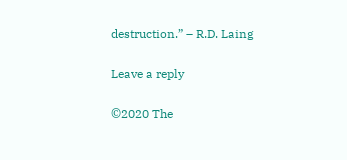destruction.” – R.D. Laing

Leave a reply

©2020 The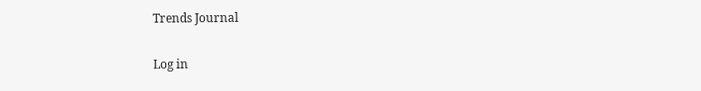Trends Journal

Log in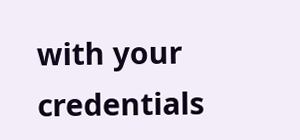with your credentials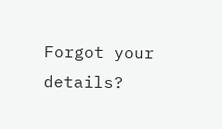Forgot your details?